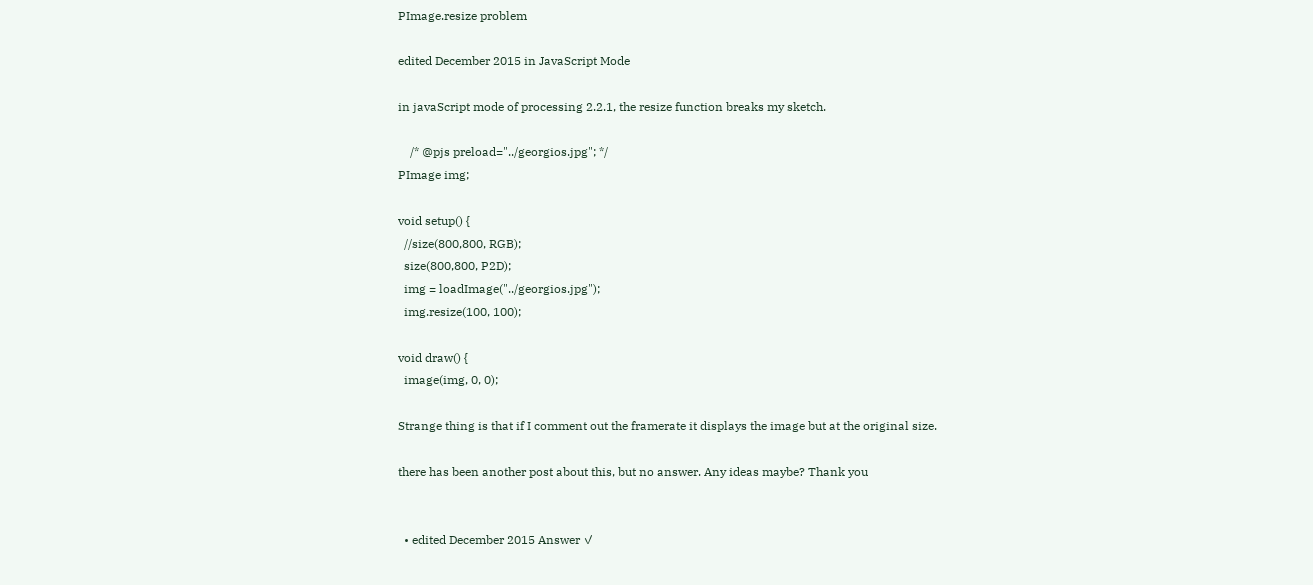PImage.resize problem

edited December 2015 in JavaScript Mode

in javaScript mode of processing 2.2.1, the resize function breaks my sketch.

    /* @pjs preload="../georgios.jpg"; */
PImage img;

void setup() {
  //size(800,800, RGB);
  size(800,800, P2D);
  img = loadImage("../georgios.jpg");
  img.resize(100, 100);

void draw() {
  image(img, 0, 0);

Strange thing is that if I comment out the framerate it displays the image but at the original size.

there has been another post about this, but no answer. Any ideas maybe? Thank you


  • edited December 2015 Answer ✓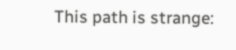This path is strange: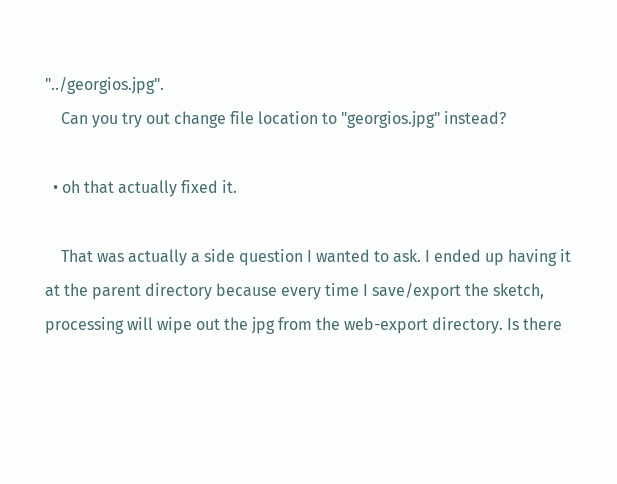"../georgios.jpg".
    Can you try out change file location to "georgios.jpg" instead?

  • oh that actually fixed it.

    That was actually a side question I wanted to ask. I ended up having it at the parent directory because every time I save/export the sketch, processing will wipe out the jpg from the web-export directory. Is there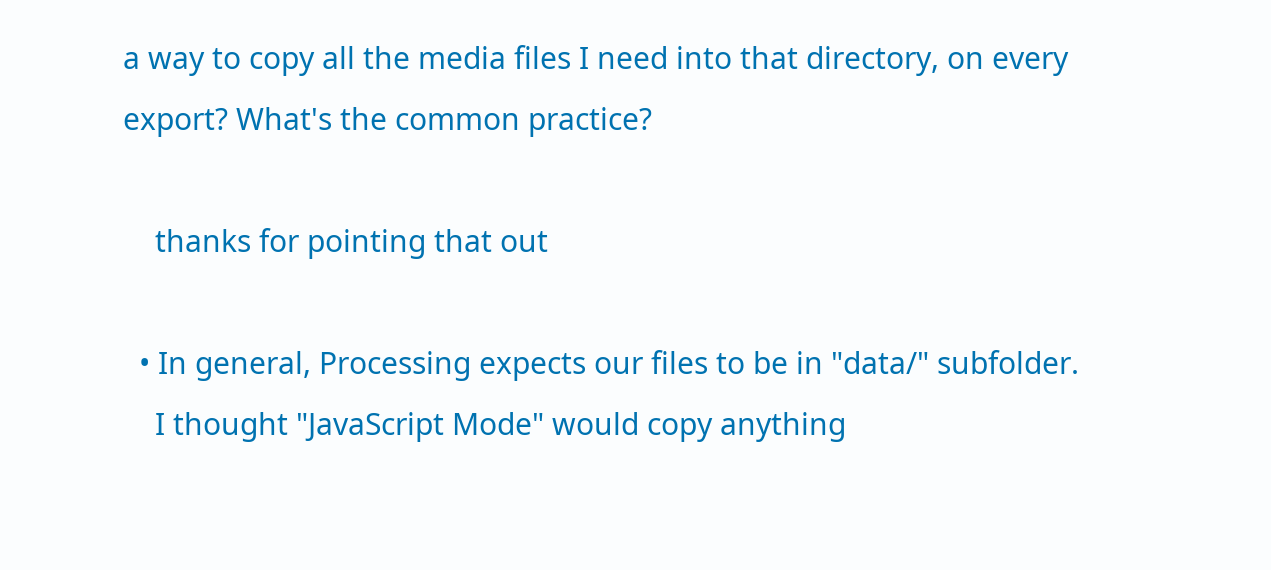a way to copy all the media files I need into that directory, on every export? What's the common practice?

    thanks for pointing that out

  • In general, Processing expects our files to be in "data/" subfolder.
    I thought "JavaScript Mode" would copy anything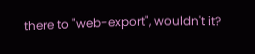there to "web-export", wouldn't it?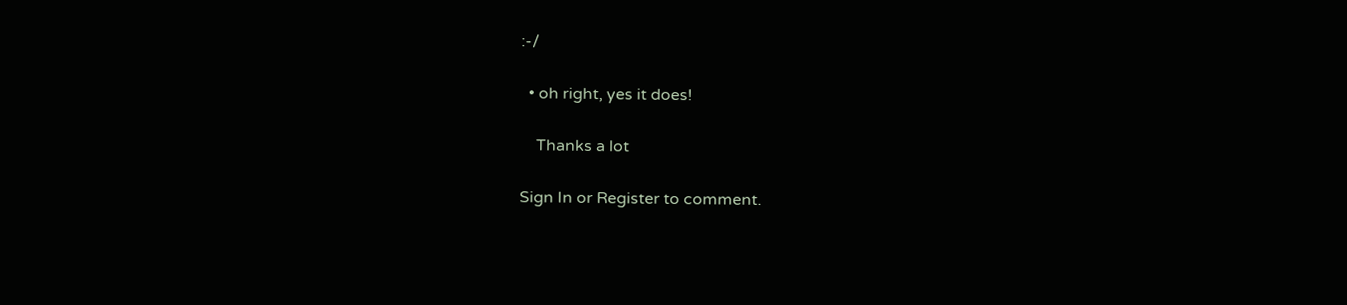:-/

  • oh right, yes it does!

    Thanks a lot

Sign In or Register to comment.